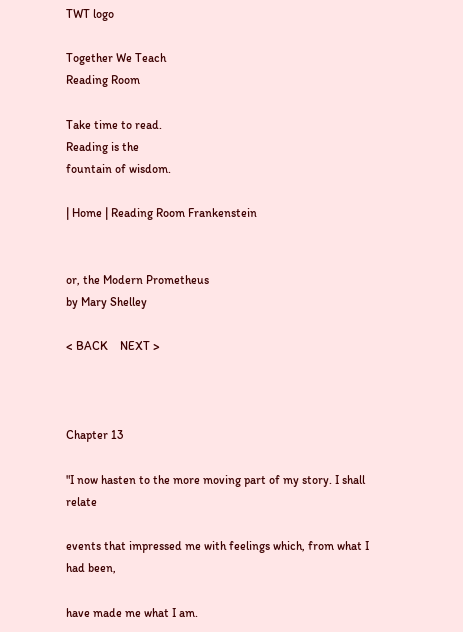TWT logo

Together We Teach
Reading Room

Take time to read.
Reading is the
fountain of wisdom.

| Home | Reading Room Frankenstein


or, the Modern Prometheus
by Mary Shelley

< BACK    NEXT >



Chapter 13

"I now hasten to the more moving part of my story. I shall relate

events that impressed me with feelings which, from what I had been,

have made me what I am.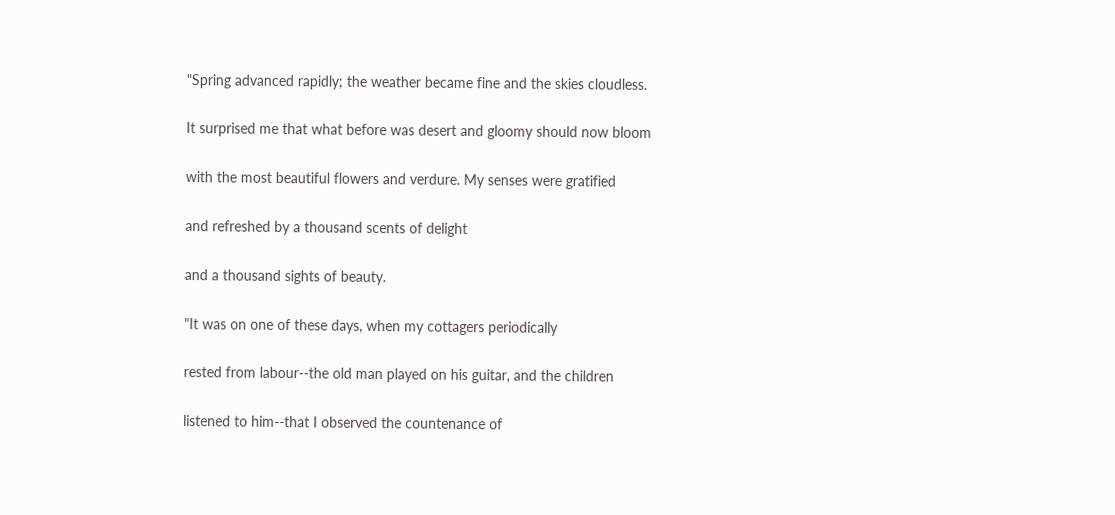"Spring advanced rapidly; the weather became fine and the skies cloudless.

It surprised me that what before was desert and gloomy should now bloom

with the most beautiful flowers and verdure. My senses were gratified

and refreshed by a thousand scents of delight

and a thousand sights of beauty.

"It was on one of these days, when my cottagers periodically

rested from labour--the old man played on his guitar, and the children

listened to him--that I observed the countenance of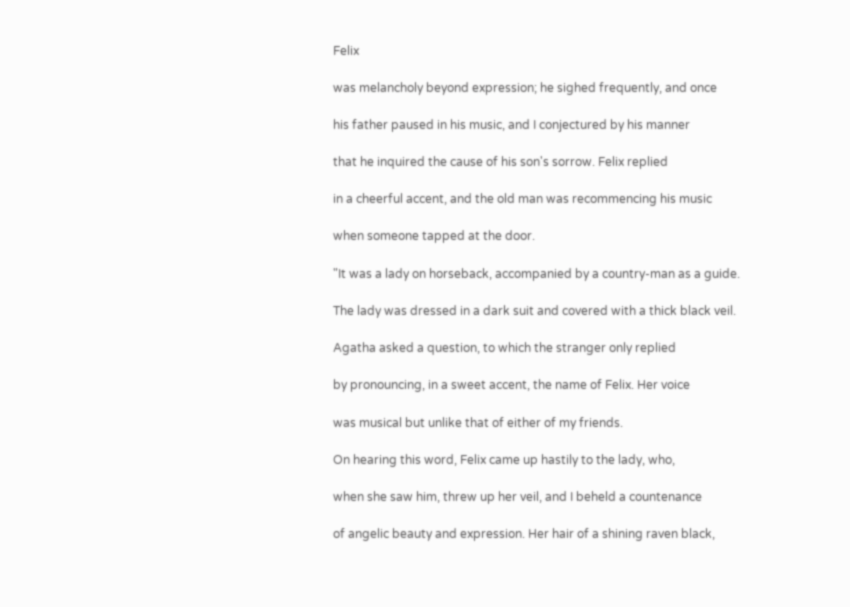Felix

was melancholy beyond expression; he sighed frequently, and once

his father paused in his music, and I conjectured by his manner

that he inquired the cause of his son's sorrow. Felix replied

in a cheerful accent, and the old man was recommencing his music

when someone tapped at the door.

"It was a lady on horseback, accompanied by a country-man as a guide.

The lady was dressed in a dark suit and covered with a thick black veil.

Agatha asked a question, to which the stranger only replied

by pronouncing, in a sweet accent, the name of Felix. Her voice

was musical but unlike that of either of my friends.

On hearing this word, Felix came up hastily to the lady, who,

when she saw him, threw up her veil, and I beheld a countenance

of angelic beauty and expression. Her hair of a shining raven black,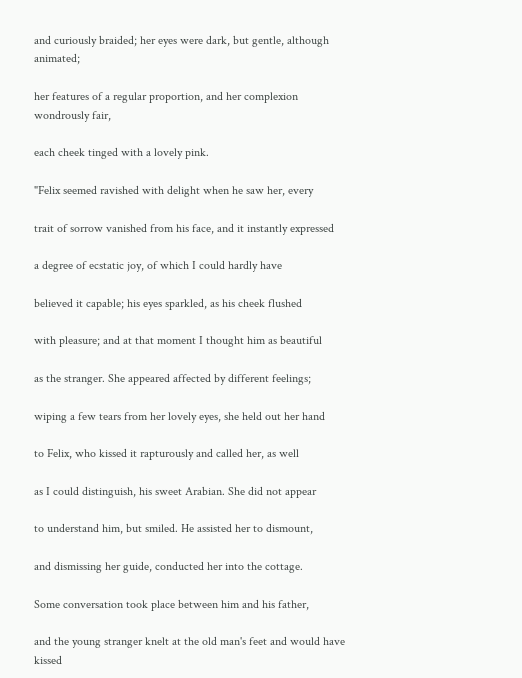and curiously braided; her eyes were dark, but gentle, although animated;

her features of a regular proportion, and her complexion wondrously fair,

each cheek tinged with a lovely pink.

"Felix seemed ravished with delight when he saw her, every

trait of sorrow vanished from his face, and it instantly expressed

a degree of ecstatic joy, of which I could hardly have

believed it capable; his eyes sparkled, as his cheek flushed

with pleasure; and at that moment I thought him as beautiful

as the stranger. She appeared affected by different feelings;

wiping a few tears from her lovely eyes, she held out her hand

to Felix, who kissed it rapturously and called her, as well

as I could distinguish, his sweet Arabian. She did not appear

to understand him, but smiled. He assisted her to dismount,

and dismissing her guide, conducted her into the cottage.

Some conversation took place between him and his father,

and the young stranger knelt at the old man's feet and would have kissed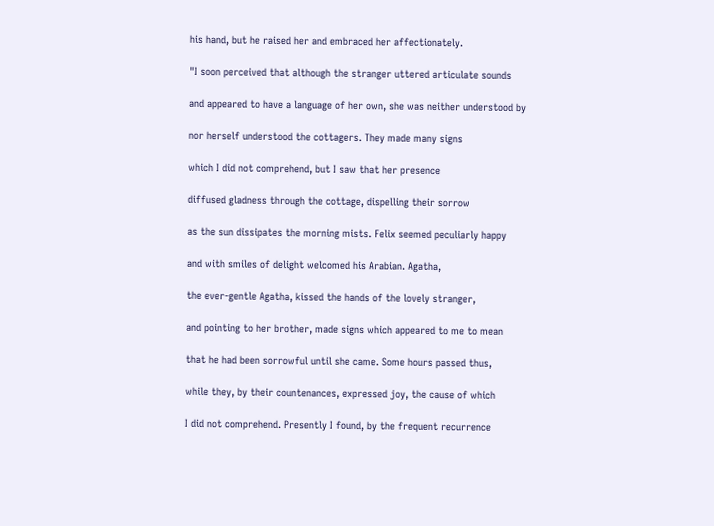his hand, but he raised her and embraced her affectionately.

"I soon perceived that although the stranger uttered articulate sounds

and appeared to have a language of her own, she was neither understood by

nor herself understood the cottagers. They made many signs

which I did not comprehend, but I saw that her presence

diffused gladness through the cottage, dispelling their sorrow

as the sun dissipates the morning mists. Felix seemed peculiarly happy

and with smiles of delight welcomed his Arabian. Agatha,

the ever-gentle Agatha, kissed the hands of the lovely stranger,

and pointing to her brother, made signs which appeared to me to mean

that he had been sorrowful until she came. Some hours passed thus,

while they, by their countenances, expressed joy, the cause of which

I did not comprehend. Presently I found, by the frequent recurrence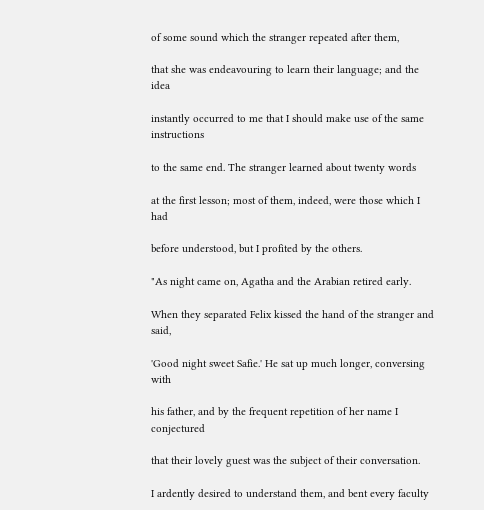of some sound which the stranger repeated after them,

that she was endeavouring to learn their language; and the idea

instantly occurred to me that I should make use of the same instructions

to the same end. The stranger learned about twenty words

at the first lesson; most of them, indeed, were those which I had

before understood, but I profited by the others.

"As night came on, Agatha and the Arabian retired early.

When they separated Felix kissed the hand of the stranger and said,

'Good night sweet Safie.' He sat up much longer, conversing with

his father, and by the frequent repetition of her name I conjectured

that their lovely guest was the subject of their conversation.

I ardently desired to understand them, and bent every faculty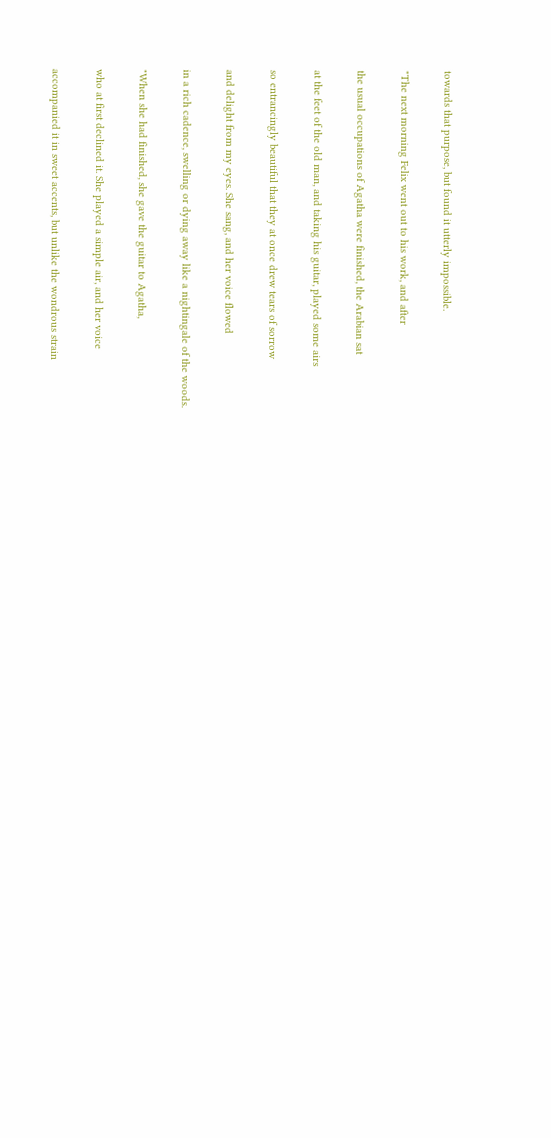towards that purpose, but found it utterly impossible.

"The next morning Felix went out to his work, and after

the usual occupations of Agatha were finished, the Arabian sat

at the feet of the old man, and taking his guitar, played some airs

so entrancingly beautiful that they at once drew tears of sorrow

and delight from my eyes. She sang, and her voice flowed

in a rich cadence, swelling or dying away like a nightingale of the woods.

"When she had finished, she gave the guitar to Agatha,

who at first declined it. She played a simple air, and her voice

accompanied it in sweet accents, but unlike the wondrous strain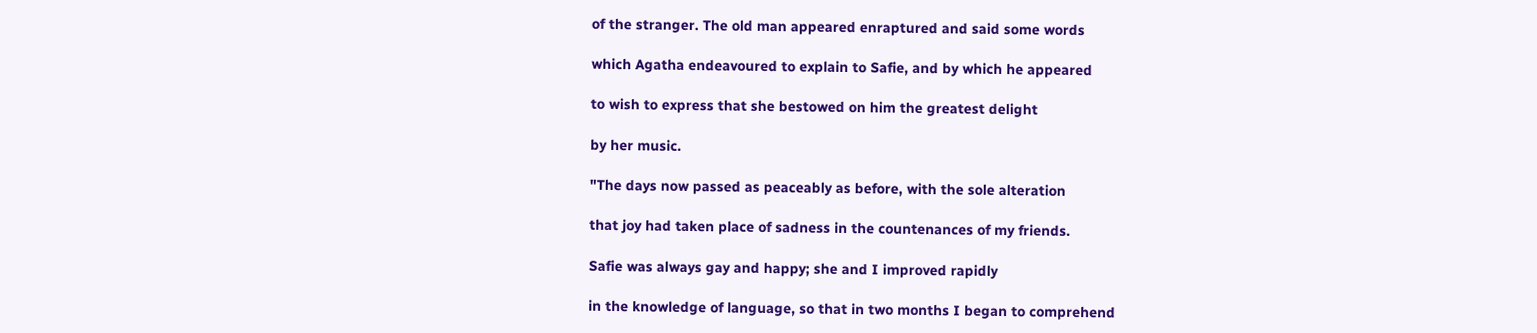of the stranger. The old man appeared enraptured and said some words

which Agatha endeavoured to explain to Safie, and by which he appeared

to wish to express that she bestowed on him the greatest delight

by her music.

"The days now passed as peaceably as before, with the sole alteration

that joy had taken place of sadness in the countenances of my friends.

Safie was always gay and happy; she and I improved rapidly

in the knowledge of language, so that in two months I began to comprehend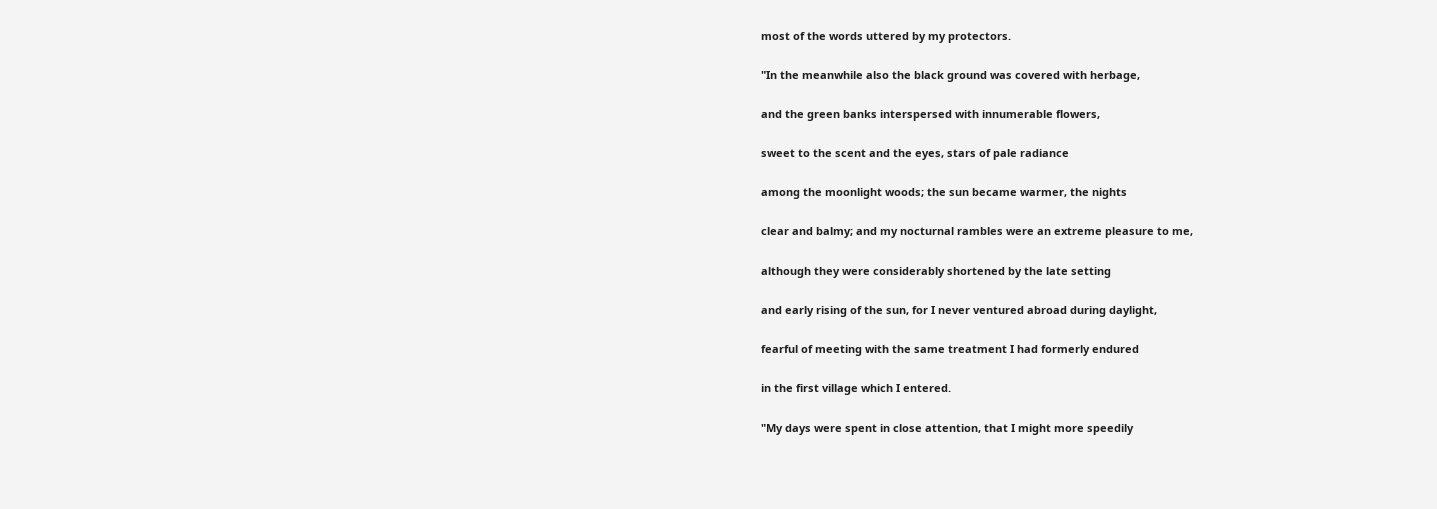most of the words uttered by my protectors.

"In the meanwhile also the black ground was covered with herbage,

and the green banks interspersed with innumerable flowers,

sweet to the scent and the eyes, stars of pale radiance

among the moonlight woods; the sun became warmer, the nights

clear and balmy; and my nocturnal rambles were an extreme pleasure to me,

although they were considerably shortened by the late setting

and early rising of the sun, for I never ventured abroad during daylight,

fearful of meeting with the same treatment I had formerly endured

in the first village which I entered.

"My days were spent in close attention, that I might more speedily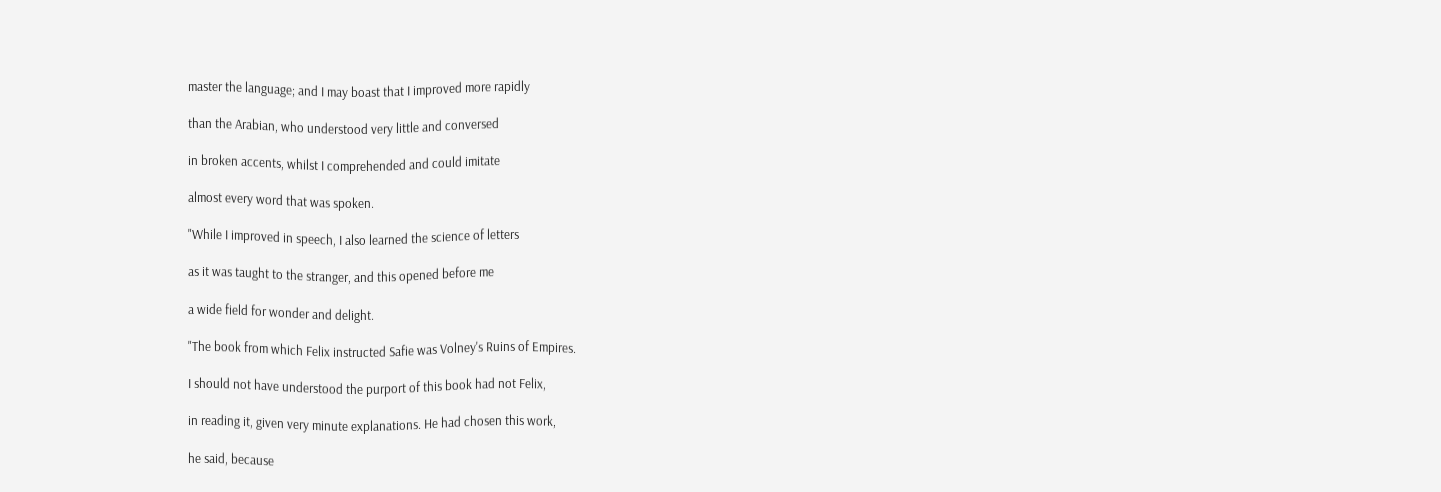master the language; and I may boast that I improved more rapidly

than the Arabian, who understood very little and conversed

in broken accents, whilst I comprehended and could imitate

almost every word that was spoken.

"While I improved in speech, I also learned the science of letters

as it was taught to the stranger, and this opened before me

a wide field for wonder and delight.

"The book from which Felix instructed Safie was Volney's Ruins of Empires.

I should not have understood the purport of this book had not Felix,

in reading it, given very minute explanations. He had chosen this work,

he said, because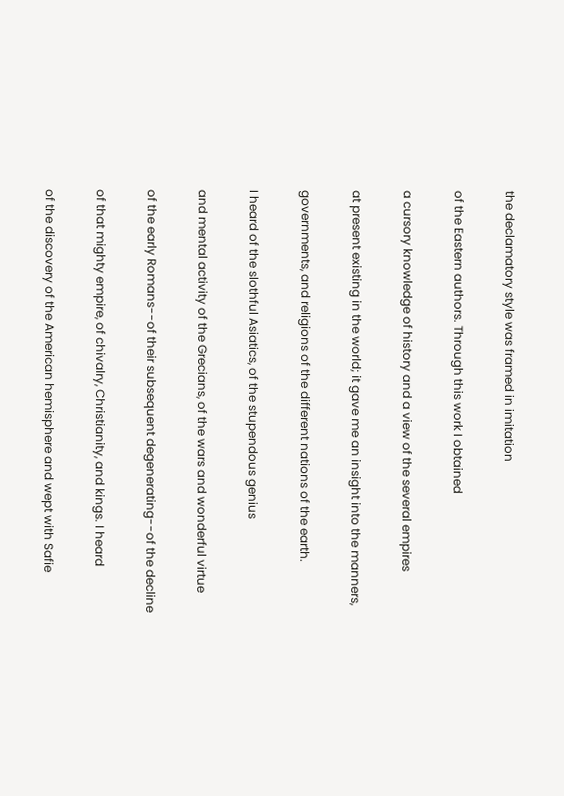the declamatory style was framed in imitation

of the Eastern authors. Through this work I obtained

a cursory knowledge of history and a view of the several empires

at present existing in the world; it gave me an insight into the manners,

governments, and religions of the different nations of the earth.

I heard of the slothful Asiatics, of the stupendous genius

and mental activity of the Grecians, of the wars and wonderful virtue

of the early Romans--of their subsequent degenerating--of the decline

of that mighty empire, of chivalry, Christianity, and kings. I heard

of the discovery of the American hemisphere and wept with Safie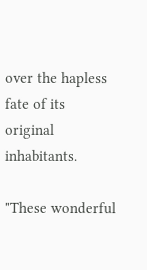over the hapless fate of its original inhabitants.

"These wonderful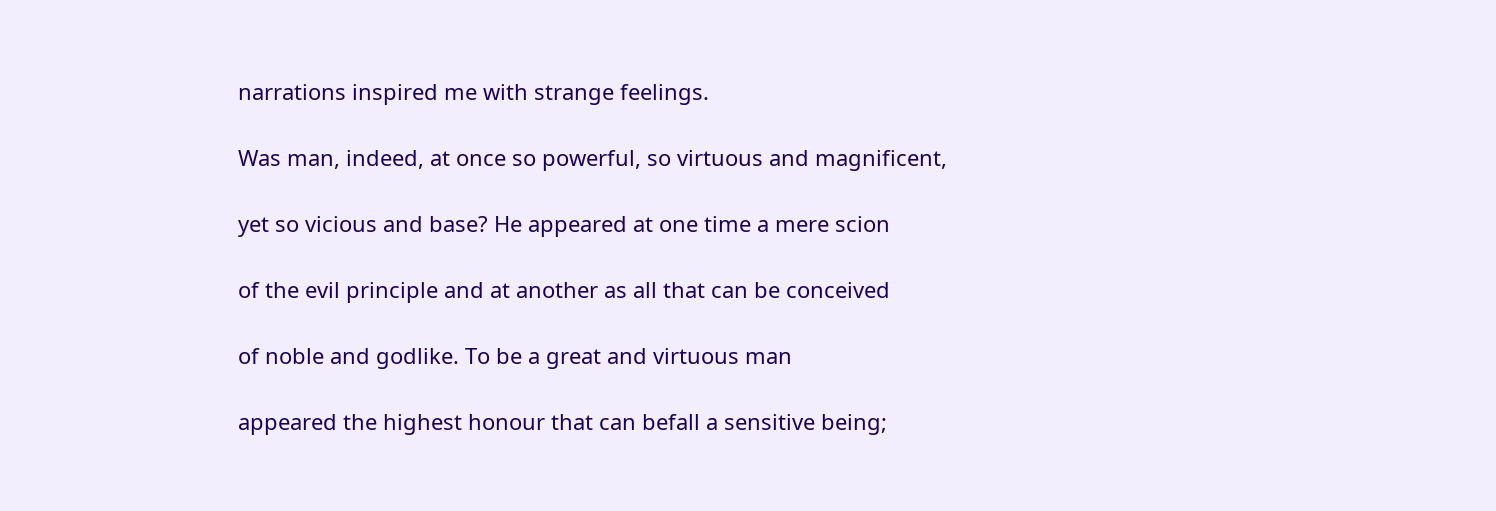narrations inspired me with strange feelings.

Was man, indeed, at once so powerful, so virtuous and magnificent,

yet so vicious and base? He appeared at one time a mere scion

of the evil principle and at another as all that can be conceived

of noble and godlike. To be a great and virtuous man

appeared the highest honour that can befall a sensitive being;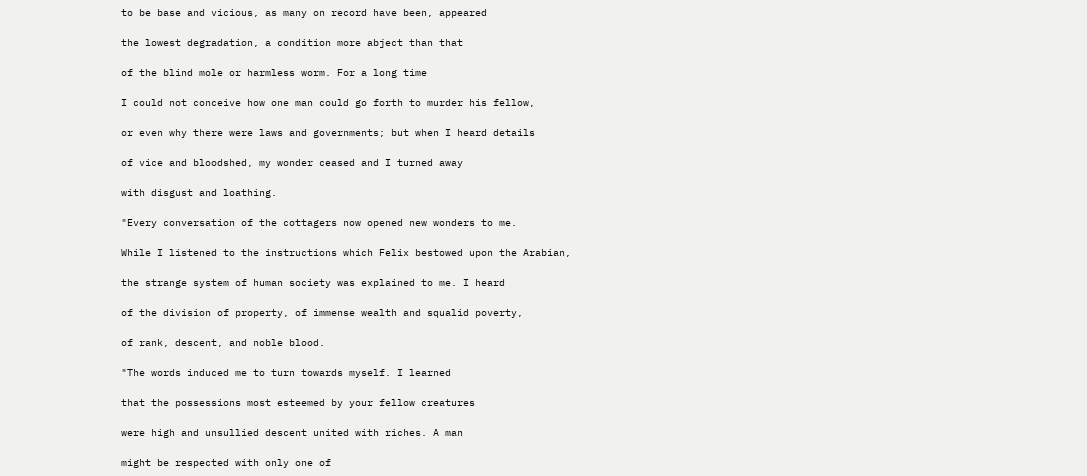to be base and vicious, as many on record have been, appeared

the lowest degradation, a condition more abject than that

of the blind mole or harmless worm. For a long time

I could not conceive how one man could go forth to murder his fellow,

or even why there were laws and governments; but when I heard details

of vice and bloodshed, my wonder ceased and I turned away

with disgust and loathing.

"Every conversation of the cottagers now opened new wonders to me.

While I listened to the instructions which Felix bestowed upon the Arabian,

the strange system of human society was explained to me. I heard

of the division of property, of immense wealth and squalid poverty,

of rank, descent, and noble blood.

"The words induced me to turn towards myself. I learned

that the possessions most esteemed by your fellow creatures

were high and unsullied descent united with riches. A man

might be respected with only one of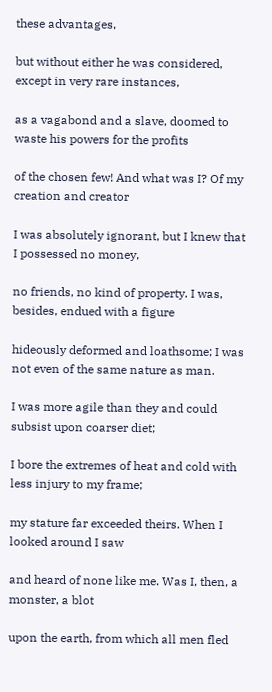these advantages,

but without either he was considered, except in very rare instances,

as a vagabond and a slave, doomed to waste his powers for the profits

of the chosen few! And what was I? Of my creation and creator

I was absolutely ignorant, but I knew that I possessed no money,

no friends, no kind of property. I was, besides, endued with a figure

hideously deformed and loathsome; I was not even of the same nature as man.

I was more agile than they and could subsist upon coarser diet;

I bore the extremes of heat and cold with less injury to my frame;

my stature far exceeded theirs. When I looked around I saw

and heard of none like me. Was I, then, a monster, a blot

upon the earth, from which all men fled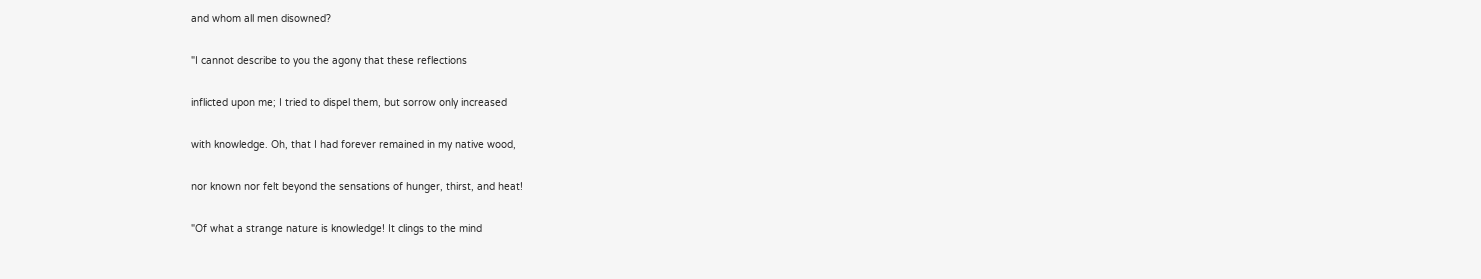and whom all men disowned?

"I cannot describe to you the agony that these reflections

inflicted upon me; I tried to dispel them, but sorrow only increased

with knowledge. Oh, that I had forever remained in my native wood,

nor known nor felt beyond the sensations of hunger, thirst, and heat!

"Of what a strange nature is knowledge! It clings to the mind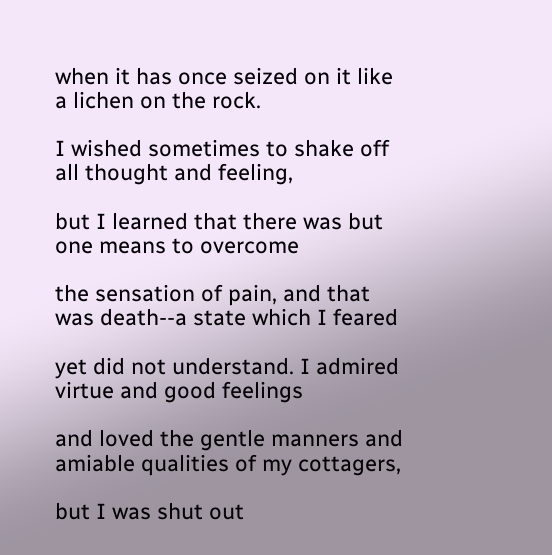when it has once seized on it like a lichen on the rock.

I wished sometimes to shake off all thought and feeling,

but I learned that there was but one means to overcome

the sensation of pain, and that was death--a state which I feared

yet did not understand. I admired virtue and good feelings

and loved the gentle manners and amiable qualities of my cottagers,

but I was shut out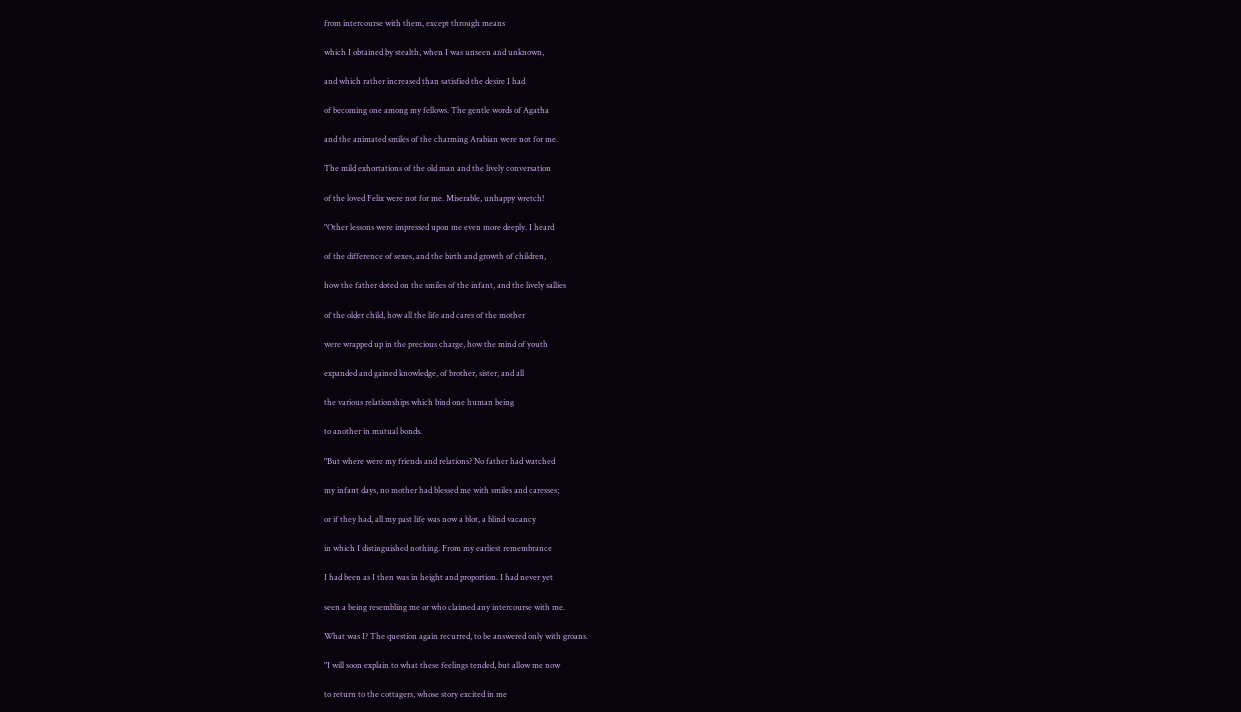from intercourse with them, except through means

which I obtained by stealth, when I was unseen and unknown,

and which rather increased than satisfied the desire I had

of becoming one among my fellows. The gentle words of Agatha

and the animated smiles of the charming Arabian were not for me.

The mild exhortations of the old man and the lively conversation

of the loved Felix were not for me. Miserable, unhappy wretch!

"Other lessons were impressed upon me even more deeply. I heard

of the difference of sexes, and the birth and growth of children,

how the father doted on the smiles of the infant, and the lively sallies

of the older child, how all the life and cares of the mother

were wrapped up in the precious charge, how the mind of youth

expanded and gained knowledge, of brother, sister, and all

the various relationships which bind one human being

to another in mutual bonds.

"But where were my friends and relations? No father had watched

my infant days, no mother had blessed me with smiles and caresses;

or if they had, all my past life was now a blot, a blind vacancy

in which I distinguished nothing. From my earliest remembrance

I had been as I then was in height and proportion. I had never yet

seen a being resembling me or who claimed any intercourse with me.

What was I? The question again recurred, to be answered only with groans.

"I will soon explain to what these feelings tended, but allow me now

to return to the cottagers, whose story excited in me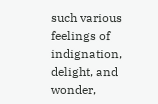such various feelings of indignation, delight, and wonder,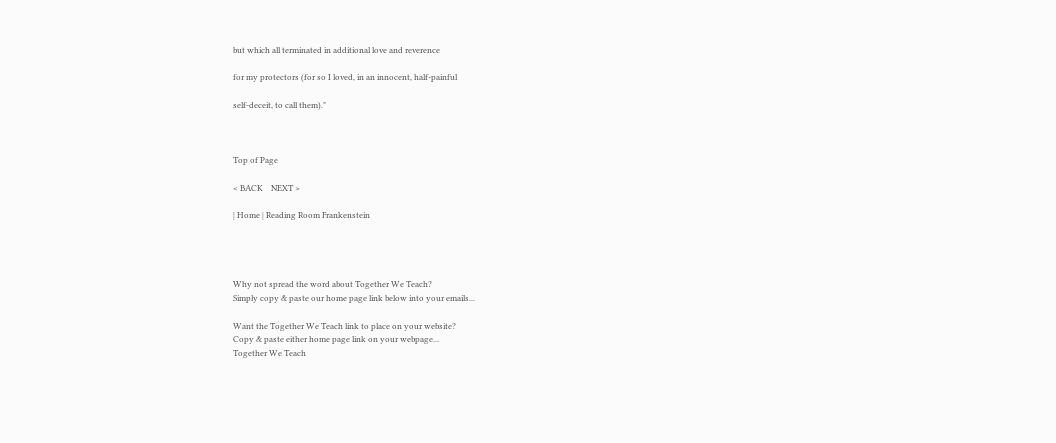but which all terminated in additional love and reverence

for my protectors (for so I loved, in an innocent, half-painful

self-deceit, to call them)."



Top of Page

< BACK    NEXT >

| Home | Reading Room Frankenstein




Why not spread the word about Together We Teach?
Simply copy & paste our home page link below into your emails...

Want the Together We Teach link to place on your website?
Copy & paste either home page link on your webpage...
Together We Teach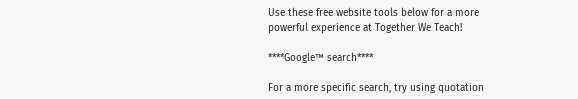Use these free website tools below for a more powerful experience at Together We Teach!

****Google™ search****

For a more specific search, try using quotation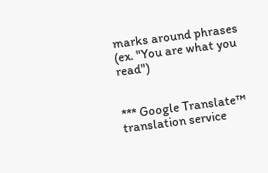marks around phrases (ex. "You are what you read")


*** Google Translate™ translation service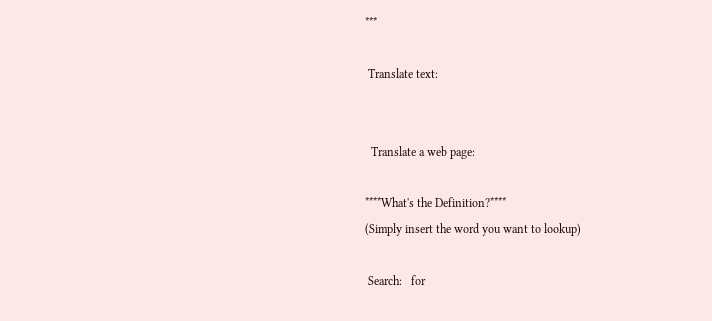***

 Translate text:


  Translate a web page:

****What's the Definition?****
(Simply insert the word you want to lookup)

 Search:   for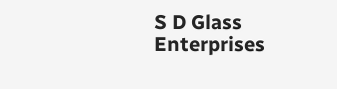S D Glass Enterprises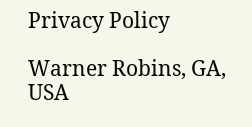Privacy Policy

Warner Robins, GA, USA